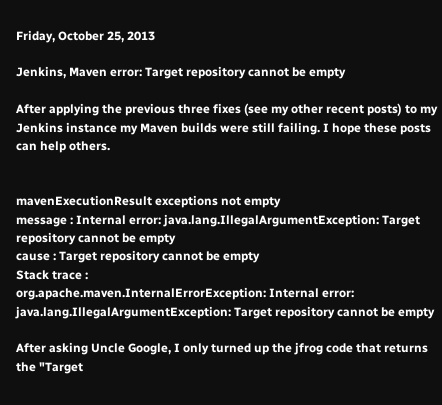Friday, October 25, 2013

Jenkins, Maven error: Target repository cannot be empty

After applying the previous three fixes (see my other recent posts) to my Jenkins instance my Maven builds were still failing. I hope these posts can help others.


mavenExecutionResult exceptions not empty
message : Internal error: java.lang.IllegalArgumentException: Target repository cannot be empty
cause : Target repository cannot be empty
Stack trace :
org.apache.maven.InternalErrorException: Internal error: java.lang.IllegalArgumentException: Target repository cannot be empty

After asking Uncle Google, I only turned up the jfrog code that returns the "Target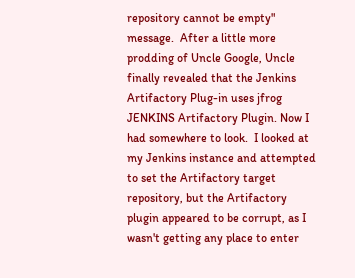repository cannot be empty" message.  After a little more prodding of Uncle Google, Uncle finally revealed that the Jenkins Artifactory Plug-in uses jfrog  JENKINS Artifactory Plugin. Now I had somewhere to look.  I looked at my Jenkins instance and attempted to set the Artifactory target repository, but the Artifactory plugin appeared to be corrupt, as I wasn't getting any place to enter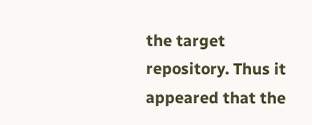the target repository. Thus it appeared that the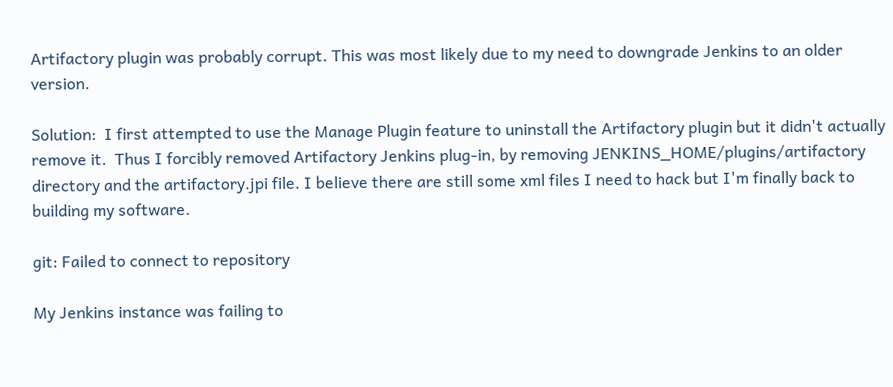Artifactory plugin was probably corrupt. This was most likely due to my need to downgrade Jenkins to an older version.

Solution:  I first attempted to use the Manage Plugin feature to uninstall the Artifactory plugin but it didn't actually remove it.  Thus I forcibly removed Artifactory Jenkins plug-in, by removing JENKINS_HOME/plugins/artifactory directory and the artifactory.jpi file. I believe there are still some xml files I need to hack but I'm finally back to building my software.

git: Failed to connect to repository

My Jenkins instance was failing to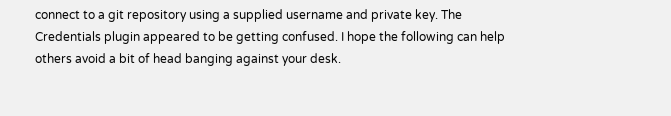connect to a git repository using a supplied username and private key. The Credentials plugin appeared to be getting confused. I hope the following can help others avoid a bit of head banging against your desk.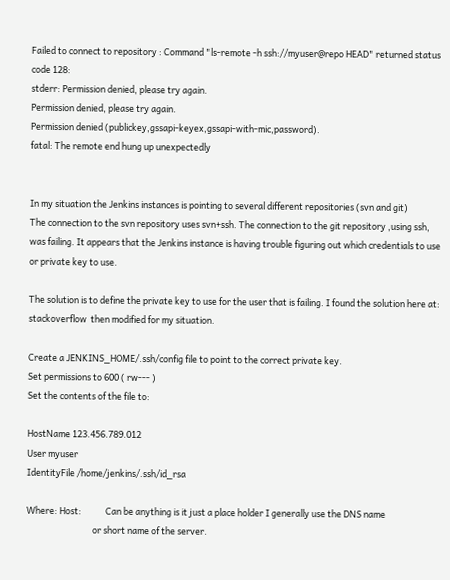Failed to connect to repository : Command "ls-remote -h ssh://myuser@repo HEAD" returned status code 128:
stderr: Permission denied, please try again.
Permission denied, please try again.
Permission denied (publickey,gssapi-keyex,gssapi-with-mic,password).
fatal: The remote end hung up unexpectedly


In my situation the Jenkins instances is pointing to several different repositories (svn and git)
The connection to the svn repository uses svn+ssh. The connection to the git repository ,using ssh, was failing. It appears that the Jenkins instance is having trouble figuring out which credentials to use or private key to use.

The solution is to define the private key to use for the user that is failing. I found the solution here at: stackoverflow  then modified for my situation.

Create a JENKINS_HOME/.ssh/config file to point to the correct private key.
Set permissions to 600 ( rw--- )
Set the contents of the file to:

HostName 123.456.789.012
User myuser
IdentityFile /home/jenkins/.ssh/id_rsa

Where: Host:            Can be anything is it just a place holder I generally use the DNS name
                                 or short name of the server.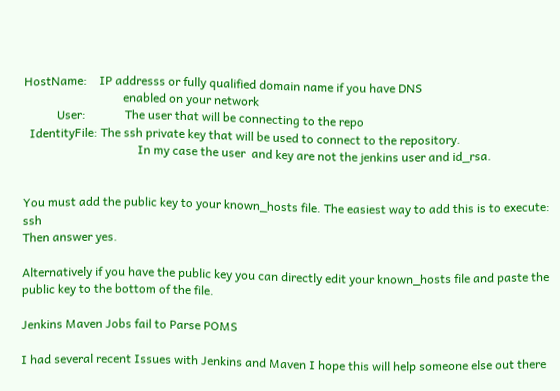HostName:    IP addresss or fully qualified domain name if you have DNS
                                 enabled on your network
           User:             The user that will be connecting to the repo
  IdentityFile: The ssh private key that will be used to connect to the repository.
                                      In my case the user  and key are not the jenkins user and id_rsa.


You must add the public key to your known_hosts file. The easiest way to add this is to execute: ssh
Then answer yes.

Alternatively if you have the public key you can directly edit your known_hosts file and paste the public key to the bottom of the file.

Jenkins Maven Jobs fail to Parse POMS

I had several recent Issues with Jenkins and Maven I hope this will help someone else out there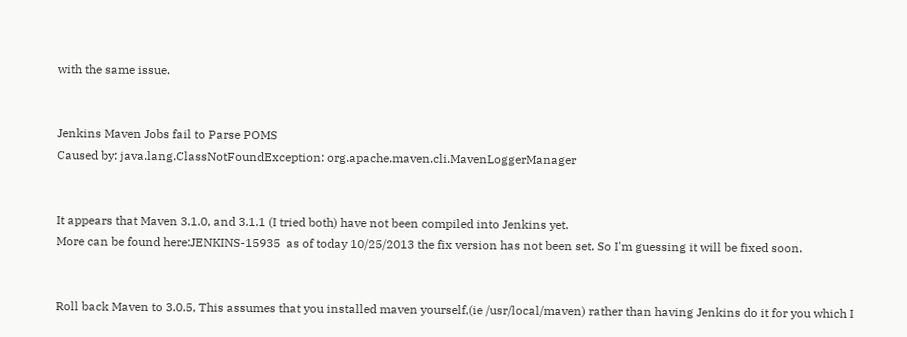with the same issue.


Jenkins Maven Jobs fail to Parse POMS
Caused by: java.lang.ClassNotFoundException: org.apache.maven.cli.MavenLoggerManager


It appears that Maven 3.1.0, and 3.1.1 (I tried both) have not been compiled into Jenkins yet.
More can be found here:JENKINS-15935  as of today 10/25/2013 the fix version has not been set. So I'm guessing it will be fixed soon.


Roll back Maven to 3.0.5, This assumes that you installed maven yourself,(ie /usr/local/maven) rather than having Jenkins do it for you which I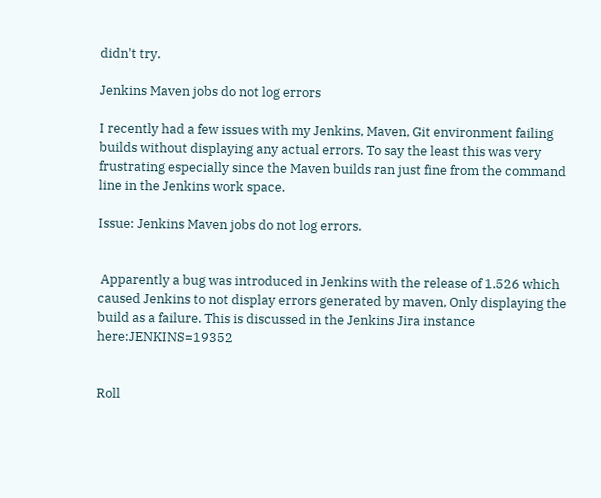didn't try.

Jenkins Maven jobs do not log errors

I recently had a few issues with my Jenkins, Maven, Git environment failing builds without displaying any actual errors. To say the least this was very frustrating especially since the Maven builds ran just fine from the command line in the Jenkins work space.

Issue: Jenkins Maven jobs do not log errors.


 Apparently a bug was introduced in Jenkins with the release of 1.526 which caused Jenkins to not display errors generated by maven, Only displaying the build as a failure. This is discussed in the Jenkins Jira instance here:JENKINS=19352


Roll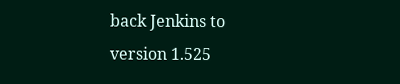back Jenkins to version 1.525